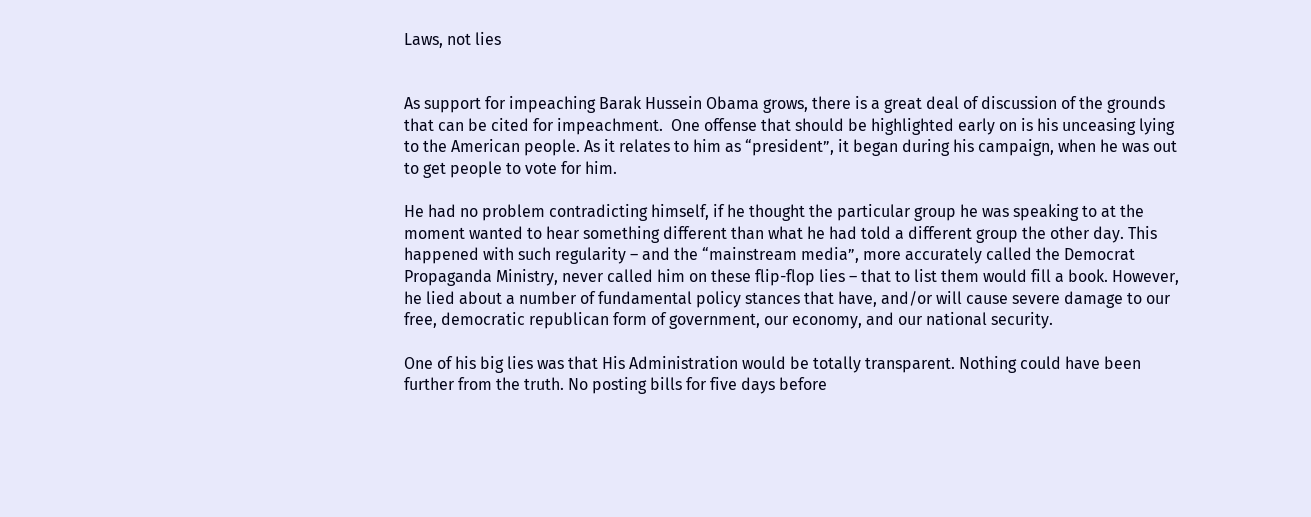Laws, not lies


As support for impeaching Barak Hussein Obama grows, there is a great deal of discussion of the grounds that can be cited for impeachment.  One offense that should be highlighted early on is his unceasing lying to the American people. As it relates to him as “president”, it began during his campaign, when he was out to get people to vote for him.

He had no problem contradicting himself, if he thought the particular group he was speaking to at the moment wanted to hear something different than what he had told a different group the other day. This happened with such regularity – and the “mainstream media”, more accurately called the Democrat Propaganda Ministry, never called him on these flip-flop lies – that to list them would fill a book. However, he lied about a number of fundamental policy stances that have, and/or will cause severe damage to our free, democratic republican form of government, our economy, and our national security.

One of his big lies was that His Administration would be totally transparent. Nothing could have been further from the truth. No posting bills for five days before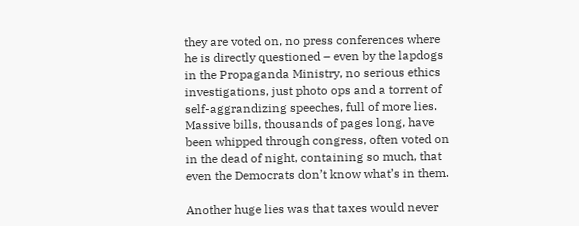they are voted on, no press conferences where he is directly questioned – even by the lapdogs in the Propaganda Ministry, no serious ethics investigations, just photo ops and a torrent of self-aggrandizing speeches, full of more lies. Massive bills, thousands of pages long, have been whipped through congress, often voted on in the dead of night, containing so much, that even the Democrats don’t know what’s in them.

Another huge lies was that taxes would never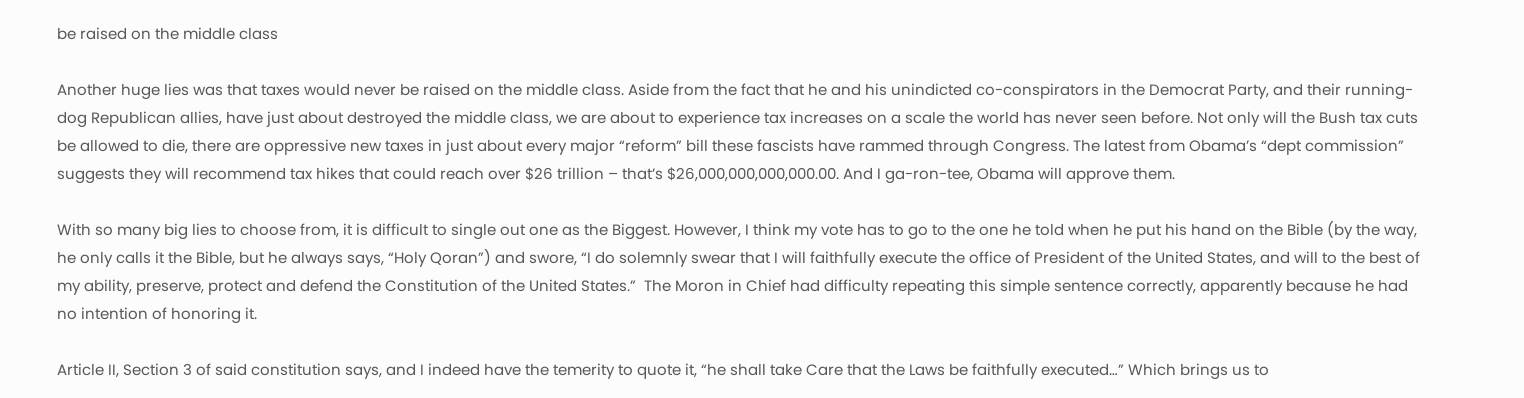be raised on the middle class

Another huge lies was that taxes would never be raised on the middle class. Aside from the fact that he and his unindicted co-conspirators in the Democrat Party, and their running-dog Republican allies, have just about destroyed the middle class, we are about to experience tax increases on a scale the world has never seen before. Not only will the Bush tax cuts be allowed to die, there are oppressive new taxes in just about every major “reform” bill these fascists have rammed through Congress. The latest from Obama’s “dept commission” suggests they will recommend tax hikes that could reach over $26 trillion – that’s $26,000,000,000,000.00. And I ga-ron-tee, Obama will approve them.

With so many big lies to choose from, it is difficult to single out one as the Biggest. However, I think my vote has to go to the one he told when he put his hand on the Bible (by the way, he only calls it the Bible, but he always says, “Holy Qoran”) and swore, “I do solemnly swear that I will faithfully execute the office of President of the United States, and will to the best of my ability, preserve, protect and defend the Constitution of the United States.”  The Moron in Chief had difficulty repeating this simple sentence correctly, apparently because he had no intention of honoring it.

Article II, Section 3 of said constitution says, and I indeed have the temerity to quote it, “he shall take Care that the Laws be faithfully executed…” Which brings us to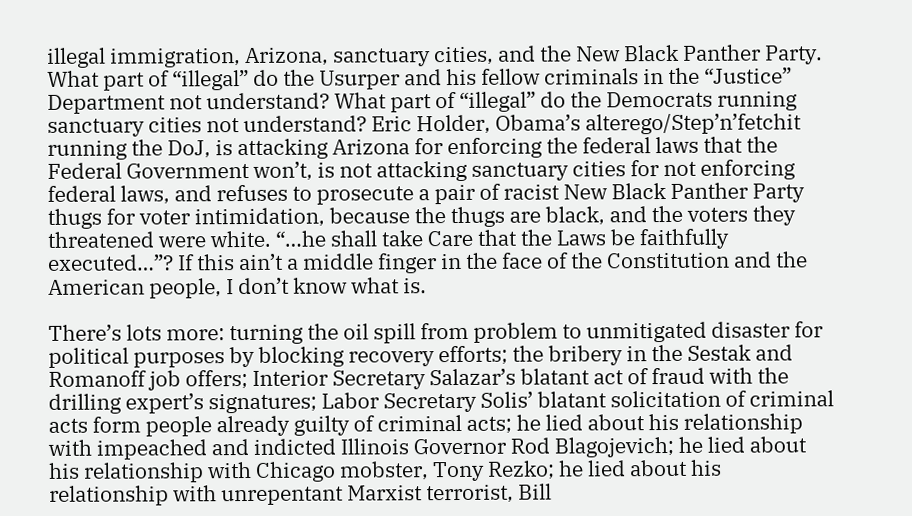illegal immigration, Arizona, sanctuary cities, and the New Black Panther Party. What part of “illegal” do the Usurper and his fellow criminals in the “Justice” Department not understand? What part of “illegal” do the Democrats running sanctuary cities not understand? Eric Holder, Obama’s alterego/Step’n’fetchit running the DoJ, is attacking Arizona for enforcing the federal laws that the Federal Government won’t, is not attacking sanctuary cities for not enforcing federal laws, and refuses to prosecute a pair of racist New Black Panther Party thugs for voter intimidation, because the thugs are black, and the voters they threatened were white. “…he shall take Care that the Laws be faithfully executed…”? If this ain’t a middle finger in the face of the Constitution and the American people, I don’t know what is.

There’s lots more: turning the oil spill from problem to unmitigated disaster for political purposes by blocking recovery efforts; the bribery in the Sestak and Romanoff job offers; Interior Secretary Salazar’s blatant act of fraud with the drilling expert’s signatures; Labor Secretary Solis’ blatant solicitation of criminal acts form people already guilty of criminal acts; he lied about his relationship with impeached and indicted Illinois Governor Rod Blagojevich; he lied about his relationship with Chicago mobster, Tony Rezko; he lied about his relationship with unrepentant Marxist terrorist, Bill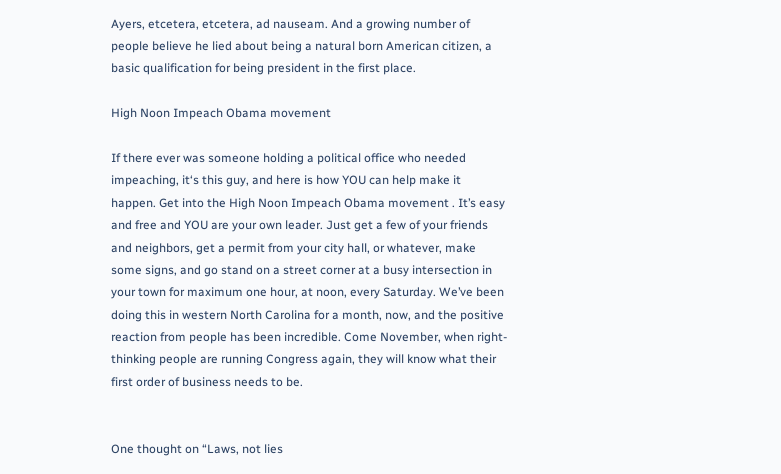Ayers, etcetera, etcetera, ad nauseam. And a growing number of people believe he lied about being a natural born American citizen, a basic qualification for being president in the first place.

High Noon Impeach Obama movement

If there ever was someone holding a political office who needed impeaching, it‘s this guy, and here is how YOU can help make it happen. Get into the High Noon Impeach Obama movement . It’s easy and free and YOU are your own leader. Just get a few of your friends and neighbors, get a permit from your city hall, or whatever, make some signs, and go stand on a street corner at a busy intersection in your town for maximum one hour, at noon, every Saturday. We’ve been doing this in western North Carolina for a month, now, and the positive reaction from people has been incredible. Come November, when right-thinking people are running Congress again, they will know what their first order of business needs to be.


One thought on “Laws, not lies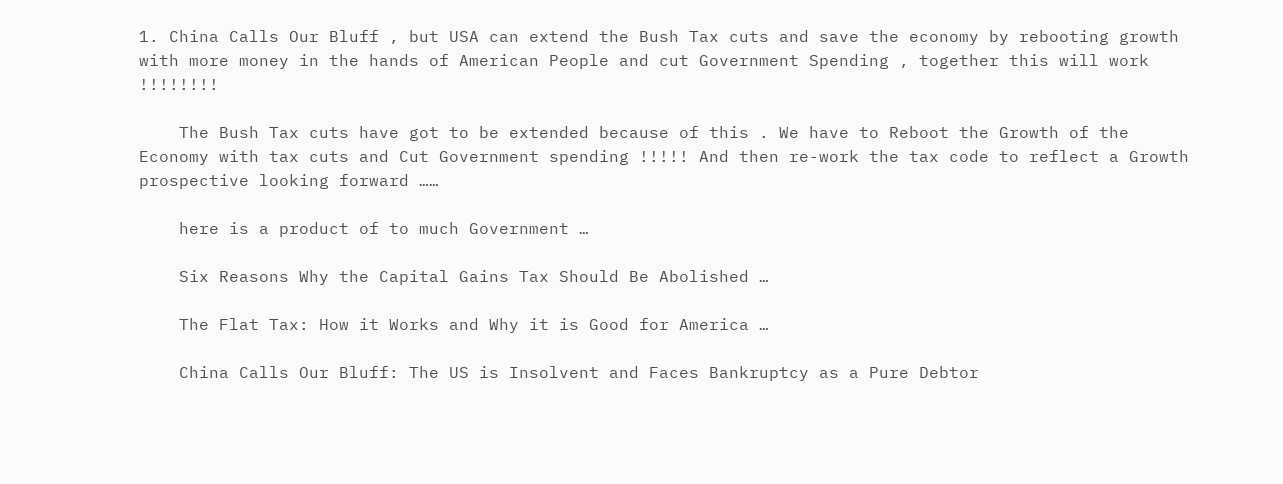1. China Calls Our Bluff , but USA can extend the Bush Tax cuts and save the economy by rebooting growth with more money in the hands of American People and cut Government Spending , together this will work !!!!!!!!

    The Bush Tax cuts have got to be extended because of this . We have to Reboot the Growth of the Economy with tax cuts and Cut Government spending !!!!! And then re-work the tax code to reflect a Growth prospective looking forward ……

    here is a product of to much Government …

    Six Reasons Why the Capital Gains Tax Should Be Abolished …

    The Flat Tax: How it Works and Why it is Good for America …

    China Calls Our Bluff: The US is Insolvent and Faces Bankruptcy as a Pure Debtor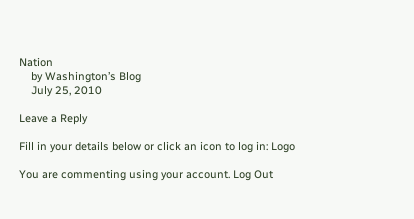Nation
    by Washington’s Blog
    July 25, 2010

Leave a Reply

Fill in your details below or click an icon to log in: Logo

You are commenting using your account. Log Out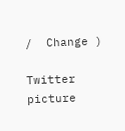/  Change )

Twitter picture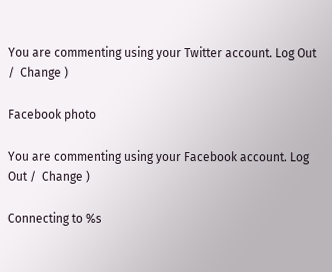You are commenting using your Twitter account. Log Out /  Change )

Facebook photo

You are commenting using your Facebook account. Log Out /  Change )

Connecting to %s